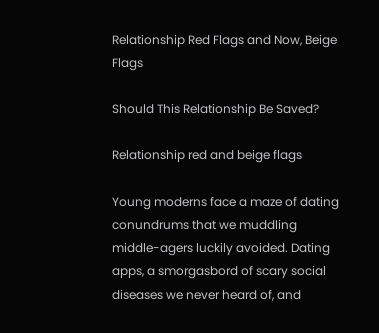Relationship Red Flags and Now, Beige Flags

Should This Relationship Be Saved?

Relationship red and beige flags

Young moderns face a maze of dating conundrums that we muddling middle-agers luckily avoided. Dating apps, a smorgasbord of scary social diseases we never heard of, and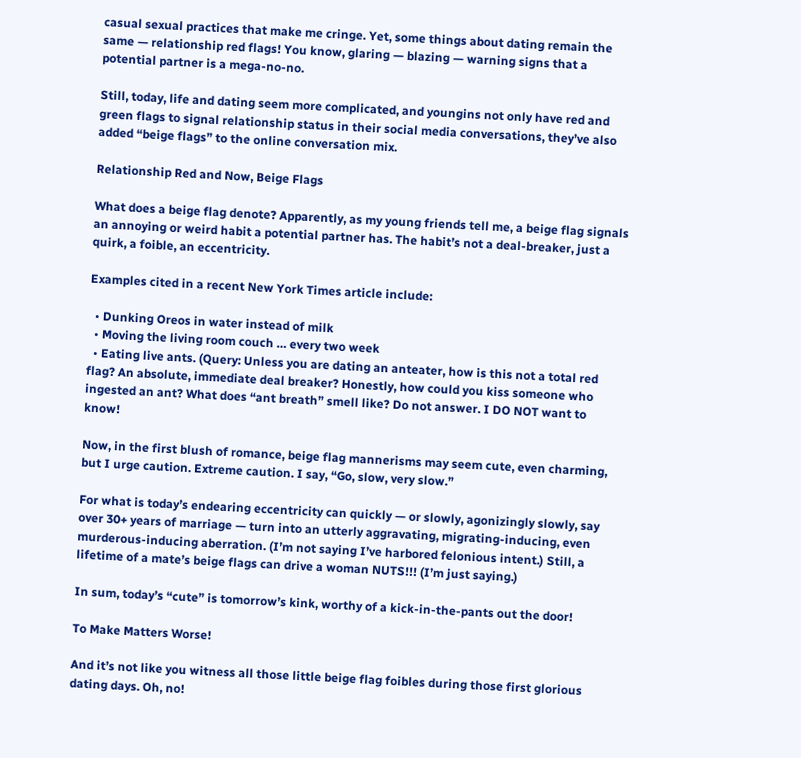casual sexual practices that make me cringe. Yet, some things about dating remain the same — relationship red flags! You know, glaring — blazing — warning signs that a potential partner is a mega-no-no.

Still, today, life and dating seem more complicated, and youngins not only have red and green flags to signal relationship status in their social media conversations, they’ve also added “beige flags” to the online conversation mix.

Relationship Red and Now, Beige Flags

What does a beige flag denote? Apparently, as my young friends tell me, a beige flag signals an annoying or weird habit a potential partner has. The habit’s not a deal-breaker, just a quirk, a foible, an eccentricity.

Examples cited in a recent New York Times article include:

  • Dunking Oreos in water instead of milk
  • Moving the living room couch … every two week
  • Eating live ants. (Query: Unless you are dating an anteater, how is this not a total red flag? An absolute, immediate deal breaker? Honestly, how could you kiss someone who ingested an ant? What does “ant breath” smell like? Do not answer. I DO NOT want to know!

Now, in the first blush of romance, beige flag mannerisms may seem cute, even charming, but I urge caution. Extreme caution. I say, “Go, slow, very slow.”

For what is today’s endearing eccentricity can quickly — or slowly, agonizingly slowly, say over 30+ years of marriage — turn into an utterly aggravating, migrating-inducing, even murderous-inducing aberration. (I’m not saying I’ve harbored felonious intent.) Still, a lifetime of a mate’s beige flags can drive a woman NUTS!!! (I’m just saying.)

In sum, today’s “cute” is tomorrow’s kink, worthy of a kick-in-the-pants out the door!

To Make Matters Worse!

And it’s not like you witness all those little beige flag foibles during those first glorious dating days. Oh, no!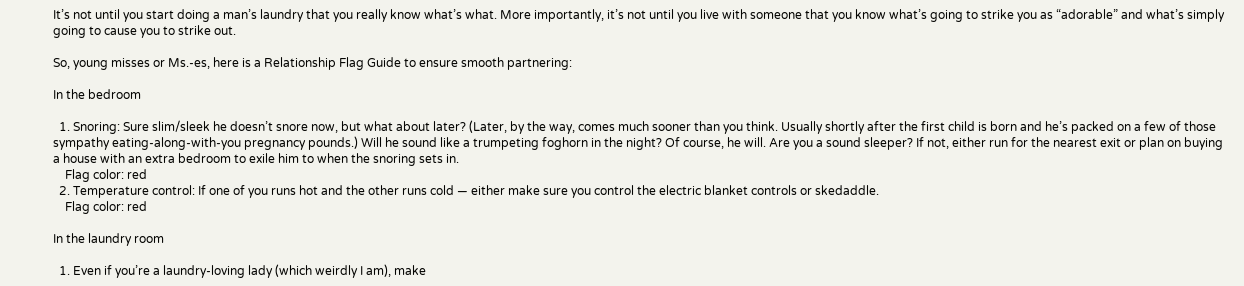It’s not until you start doing a man’s laundry that you really know what’s what. More importantly, it’s not until you live with someone that you know what’s going to strike you as “adorable” and what’s simply going to cause you to strike out.

So, young misses or Ms.-es, here is a Relationship Flag Guide to ensure smooth partnering:

In the bedroom

  1. Snoring: Sure slim/sleek he doesn’t snore now, but what about later? (Later, by the way, comes much sooner than you think. Usually shortly after the first child is born and he’s packed on a few of those sympathy eating-along-with-you pregnancy pounds.) Will he sound like a trumpeting foghorn in the night? Of course, he will. Are you a sound sleeper? If not, either run for the nearest exit or plan on buying a house with an extra bedroom to exile him to when the snoring sets in.
    Flag color: red
  2. Temperature control: If one of you runs hot and the other runs cold — either make sure you control the electric blanket controls or skedaddle.
    Flag color: red

In the laundry room

  1. Even if you’re a laundry-loving lady (which weirdly I am), make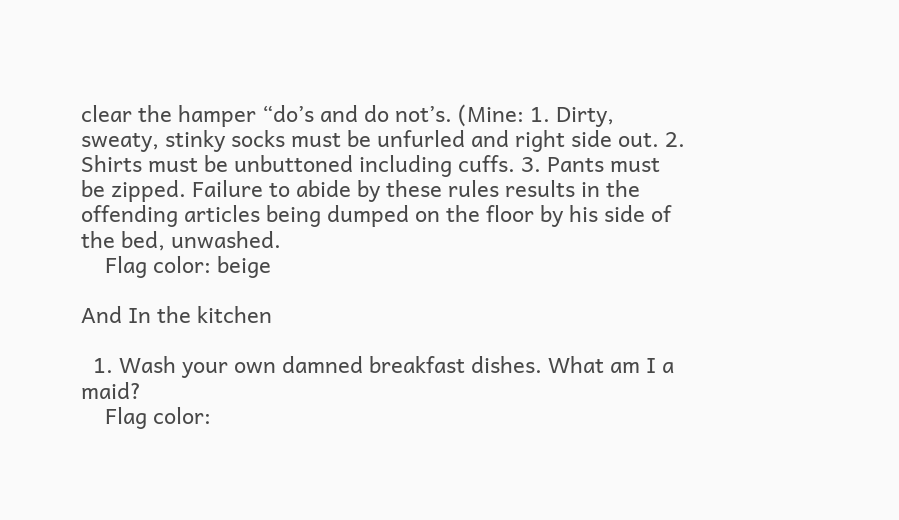clear the hamper “do’s and do not’s. (Mine: 1. Dirty, sweaty, stinky socks must be unfurled and right side out. 2. Shirts must be unbuttoned including cuffs. 3. Pants must be zipped. Failure to abide by these rules results in the offending articles being dumped on the floor by his side of the bed, unwashed.
    Flag color: beige

And In the kitchen

  1. Wash your own damned breakfast dishes. What am I a maid?
    Flag color: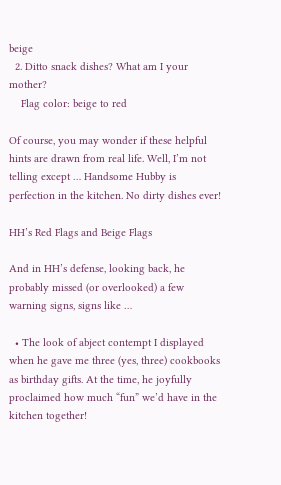beige
  2. Ditto snack dishes? What am I your mother?
    Flag color: beige to red

Of course, you may wonder if these helpful hints are drawn from real life. Well, I’m not telling except … Handsome Hubby is perfection in the kitchen. No dirty dishes ever!

HH’s Red Flags and Beige Flags

And in HH’s defense, looking back, he probably missed (or overlooked) a few warning signs, signs like …

  • The look of abject contempt I displayed when he gave me three (yes, three) cookbooks as birthday gifts. At the time, he joyfully proclaimed how much “fun” we’d have in the kitchen together!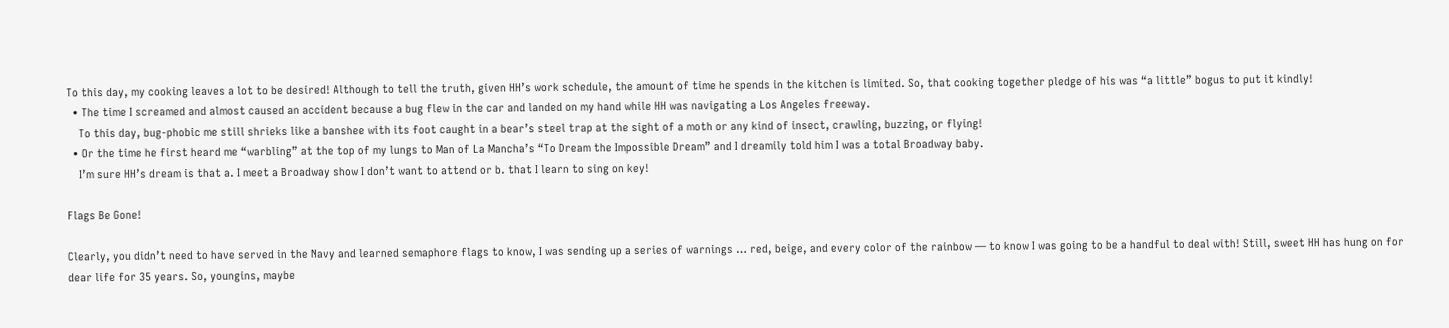To this day, my cooking leaves a lot to be desired! Although to tell the truth, given HH’s work schedule, the amount of time he spends in the kitchen is limited. So, that cooking together pledge of his was “a little” bogus to put it kindly!
  • The time I screamed and almost caused an accident because a bug flew in the car and landed on my hand while HH was navigating a Los Angeles freeway.
    To this day, bug-phobic me still shrieks like a banshee with its foot caught in a bear’s steel trap at the sight of a moth or any kind of insect, crawling, buzzing, or flying!
  • Or the time he first heard me “warbling” at the top of my lungs to Man of La Mancha’s “To Dream the Impossible Dream” and I dreamily told him I was a total Broadway baby.
    I’m sure HH’s dream is that a. I meet a Broadway show I don’t want to attend or b. that I learn to sing on key!

Flags Be Gone!

Clearly, you didn’t need to have served in the Navy and learned semaphore flags to know, I was sending up a series of warnings … red, beige, and every color of the rainbow — to know I was going to be a handful to deal with! Still, sweet HH has hung on for dear life for 35 years. So, youngins, maybe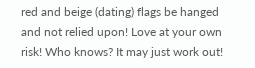red and beige (dating) flags be hanged and not relied upon! Love at your own risk! Who knows? It may just work out!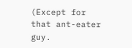(Except for that ant-eater guy.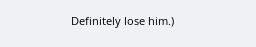Definitely lose him.)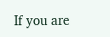If you are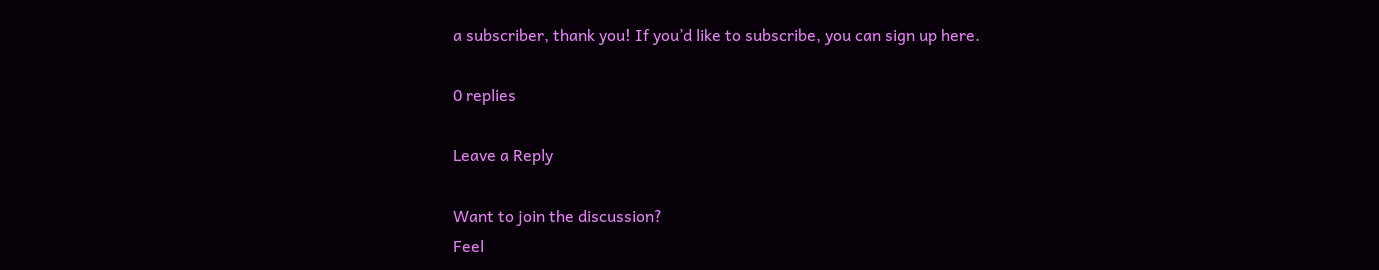a subscriber, thank you! If you’d like to subscribe, you can sign up here.

0 replies

Leave a Reply

Want to join the discussion?
Feel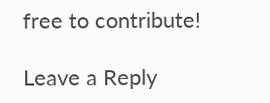free to contribute!

Leave a Reply